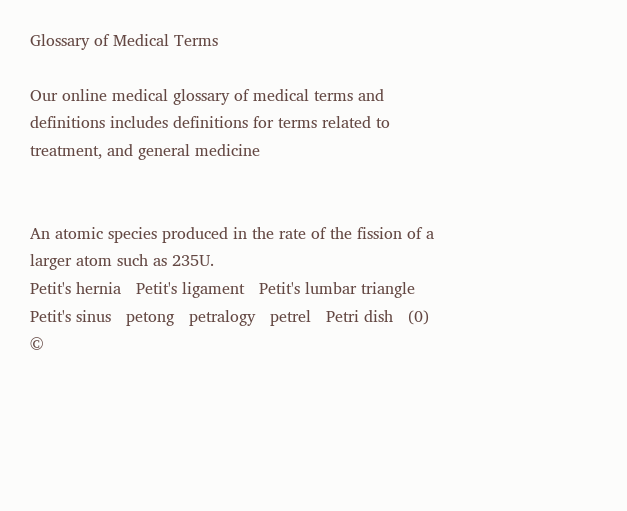Glossary of Medical Terms

Our online medical glossary of medical terms and definitions includes definitions for terms related to treatment, and general medicine


An atomic species produced in the rate of the fission of a larger atom such as 235U.
Petit's hernia   Petit's ligament   Petit's lumbar triangle   Petit's sinus   petong   petralogy   petrel   Petri dish   (0)
©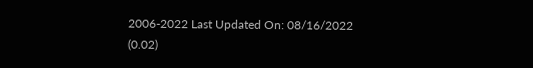2006-2022 Last Updated On: 08/16/2022 (0.02)